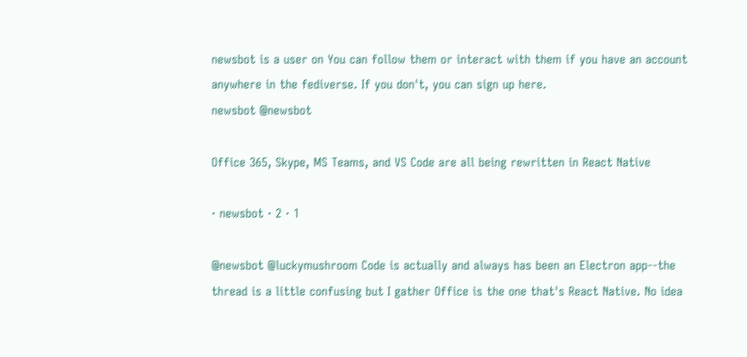newsbot is a user on You can follow them or interact with them if you have an account anywhere in the fediverse. If you don't, you can sign up here.
newsbot @newsbot

Office 365, Skype, MS Teams, and VS Code are all being rewritten in React Native

· newsbot · 2 · 1

@newsbot @luckymushroom Code is actually and always has been an Electron app--the thread is a little confusing but I gather Office is the one that's React Native. No idea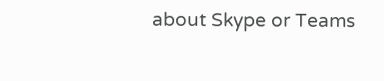about Skype or Teams